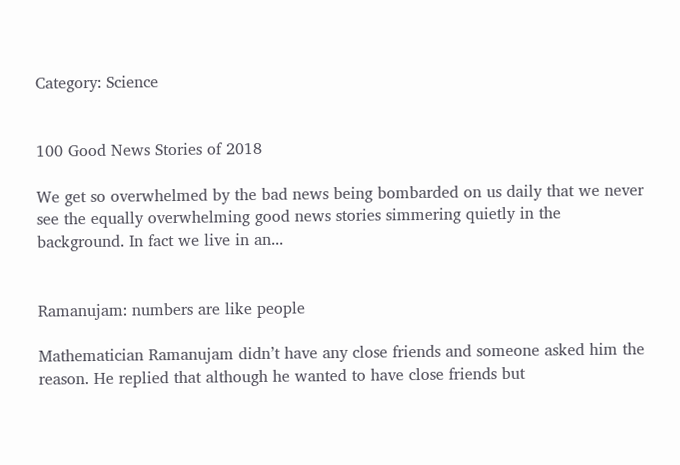Category: Science


100 Good News Stories of 2018

We get so overwhelmed by the bad news being bombarded on us daily that we never see the equally overwhelming good news stories simmering quietly in the background. In fact we live in an...


Ramanujam: numbers are like people

Mathematician Ramanujam didn’t have any close friends and someone asked him the reason. He replied that although he wanted to have close friends but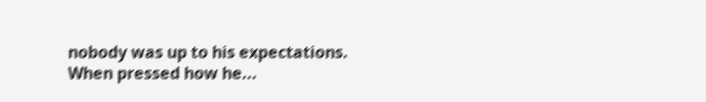nobody was up to his expectations. When pressed how he...